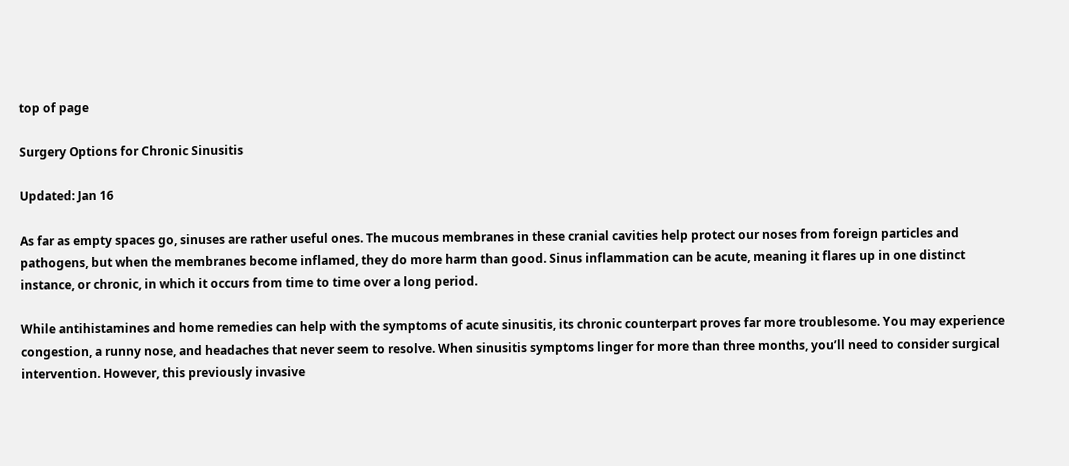top of page

Surgery Options for Chronic Sinusitis

Updated: Jan 16

As far as empty spaces go, sinuses are rather useful ones. The mucous membranes in these cranial cavities help protect our noses from foreign particles and pathogens, but when the membranes become inflamed, they do more harm than good. Sinus inflammation can be acute, meaning it flares up in one distinct instance, or chronic, in which it occurs from time to time over a long period.

While antihistamines and home remedies can help with the symptoms of acute sinusitis, its chronic counterpart proves far more troublesome. You may experience congestion, a runny nose, and headaches that never seem to resolve. When sinusitis symptoms linger for more than three months, you’ll need to consider surgical intervention. However, this previously invasive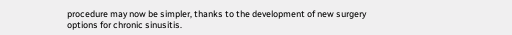procedure may now be simpler, thanks to the development of new surgery options for chronic sinusitis.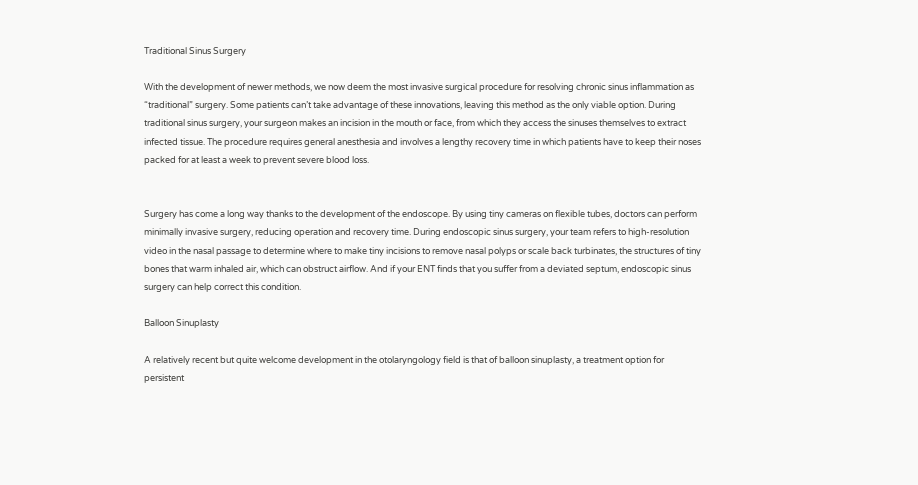Traditional Sinus Surgery

With the development of newer methods, we now deem the most invasive surgical procedure for resolving chronic sinus inflammation as “traditional” surgery. Some patients can’t take advantage of these innovations, leaving this method as the only viable option. During traditional sinus surgery, your surgeon makes an incision in the mouth or face, from which they access the sinuses themselves to extract infected tissue. The procedure requires general anesthesia and involves a lengthy recovery time in which patients have to keep their noses packed for at least a week to prevent severe blood loss.


Surgery has come a long way thanks to the development of the endoscope. By using tiny cameras on flexible tubes, doctors can perform minimally invasive surgery, reducing operation and recovery time. During endoscopic sinus surgery, your team refers to high-resolution video in the nasal passage to determine where to make tiny incisions to remove nasal polyps or scale back turbinates, the structures of tiny bones that warm inhaled air, which can obstruct airflow. And if your ENT finds that you suffer from a deviated septum, endoscopic sinus surgery can help correct this condition.

Balloon Sinuplasty

A relatively recent but quite welcome development in the otolaryngology field is that of balloon sinuplasty, a treatment option for persistent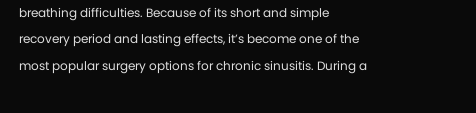breathing difficulties. Because of its short and simple recovery period and lasting effects, it’s become one of the most popular surgery options for chronic sinusitis. During a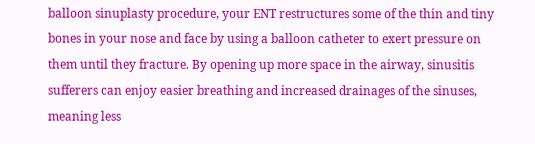balloon sinuplasty procedure, your ENT restructures some of the thin and tiny bones in your nose and face by using a balloon catheter to exert pressure on them until they fracture. By opening up more space in the airway, sinusitis sufferers can enjoy easier breathing and increased drainages of the sinuses, meaning less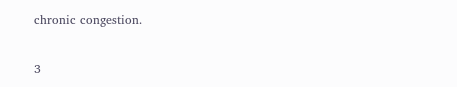chronic congestion.

3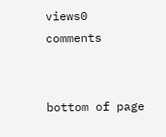views0 comments


bottom of page